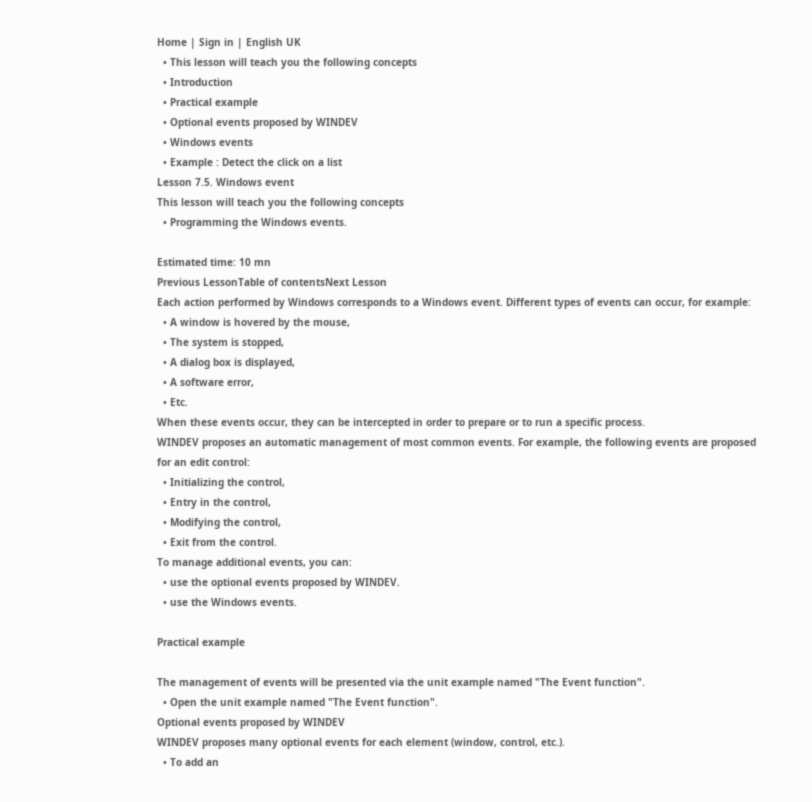Home | Sign in | English UK
  • This lesson will teach you the following concepts
  • Introduction
  • Practical example
  • Optional events proposed by WINDEV
  • Windows events
  • Example : Detect the click on a list
Lesson 7.5. Windows event
This lesson will teach you the following concepts
  • Programming the Windows events.

Estimated time: 10 mn
Previous LessonTable of contentsNext Lesson
Each action performed by Windows corresponds to a Windows event. Different types of events can occur, for example:
  • A window is hovered by the mouse,
  • The system is stopped,
  • A dialog box is displayed,
  • A software error,
  • Etc.
When these events occur, they can be intercepted in order to prepare or to run a specific process.
WINDEV proposes an automatic management of most common events. For example, the following events are proposed for an edit control:
  • Initializing the control,
  • Entry in the control,
  • Modifying the control,
  • Exit from the control.
To manage additional events, you can:
  • use the optional events proposed by WINDEV.
  • use the Windows events.

Practical example

The management of events will be presented via the unit example named "The Event function".
  • Open the unit example named "The Event function".
Optional events proposed by WINDEV
WINDEV proposes many optional events for each element (window, control, etc.).
  • To add an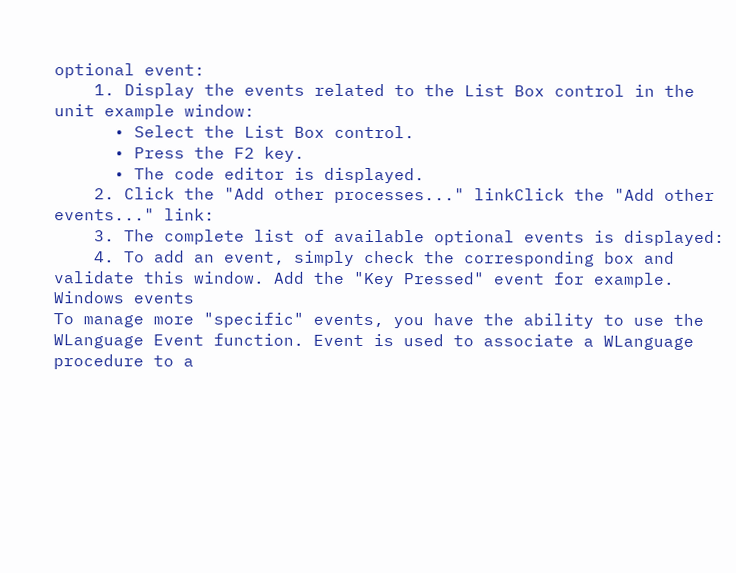optional event:
    1. Display the events related to the List Box control in the unit example window:
      • Select the List Box control.
      • Press the F2 key.
      • The code editor is displayed.
    2. Click the "Add other processes..." linkClick the "Add other events..." link:
    3. The complete list of available optional events is displayed:
    4. To add an event, simply check the corresponding box and validate this window. Add the "Key Pressed" event for example.
Windows events
To manage more "specific" events, you have the ability to use the WLanguage Event function. Event is used to associate a WLanguage procedure to a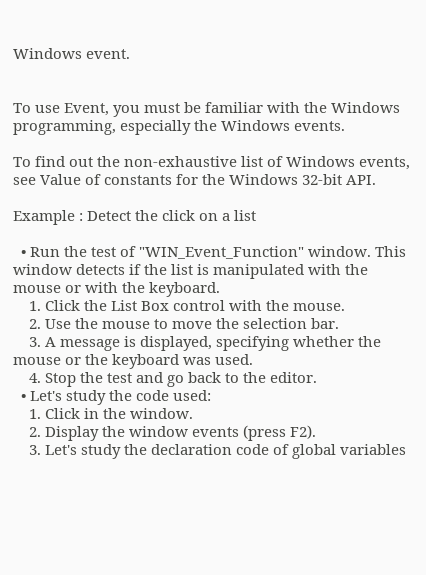Windows event.


To use Event, you must be familiar with the Windows programming, especially the Windows events.

To find out the non-exhaustive list of Windows events, see Value of constants for the Windows 32-bit API.

Example : Detect the click on a list

  • Run the test of "WIN_Event_Function" window. This window detects if the list is manipulated with the mouse or with the keyboard.
    1. Click the List Box control with the mouse.
    2. Use the mouse to move the selection bar.
    3. A message is displayed, specifying whether the mouse or the keyboard was used.
    4. Stop the test and go back to the editor.
  • Let's study the code used:
    1. Click in the window.
    2. Display the window events (press F2).
    3. Let's study the declaration code of global variables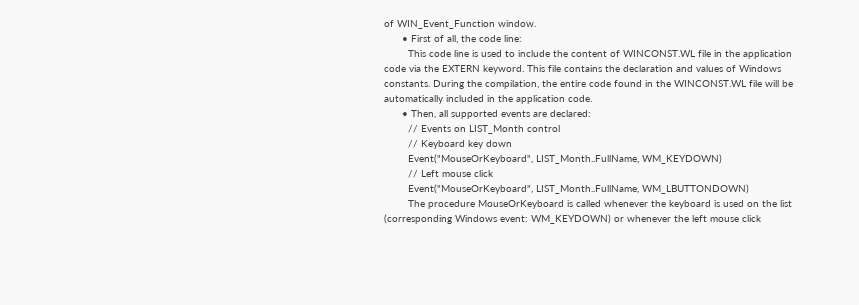of WIN_Event_Function window.
      • First of all, the code line:
        This code line is used to include the content of WINCONST.WL file in the application code via the EXTERN keyword. This file contains the declaration and values of Windows constants. During the compilation, the entire code found in the WINCONST.WL file will be automatically included in the application code.
      • Then, all supported events are declared:
        // Events on LIST_Month control
        // Keyboard key down
        Event("MouseOrKeyboard", LIST_Month..FullName, WM_KEYDOWN)
        // Left mouse click
        Event("MouseOrKeyboard", LIST_Month..FullName, WM_LBUTTONDOWN)
        The procedure MouseOrKeyboard is called whenever the keyboard is used on the list (corresponding Windows event: WM_KEYDOWN) or whenever the left mouse click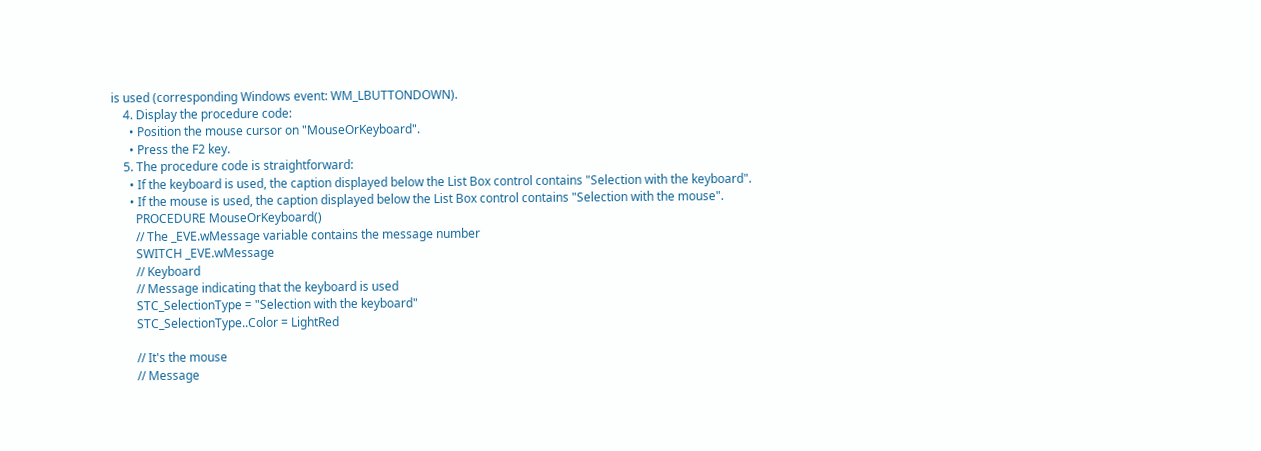is used (corresponding Windows event: WM_LBUTTONDOWN).
    4. Display the procedure code:
      • Position the mouse cursor on "MouseOrKeyboard".
      • Press the F2 key.
    5. The procedure code is straightforward:
      • If the keyboard is used, the caption displayed below the List Box control contains "Selection with the keyboard".
      • If the mouse is used, the caption displayed below the List Box control contains "Selection with the mouse".
        PROCEDURE MouseOrKeyboard()
        // The _EVE.wMessage variable contains the message number
        SWITCH _EVE.wMessage
        // Keyboard
        // Message indicating that the keyboard is used
        STC_SelectionType = "Selection with the keyboard"
        STC_SelectionType..Color = LightRed

        // It's the mouse
        // Message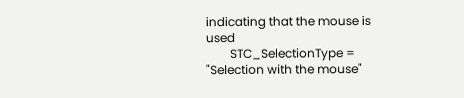indicating that the mouse is used
        STC_SelectionType = "Selection with the mouse"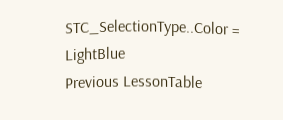STC_SelectionType..Color = LightBlue
Previous LessonTable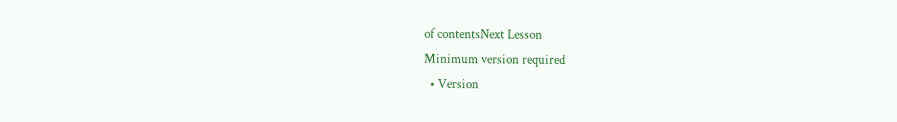of contentsNext Lesson
Minimum version required
  • Version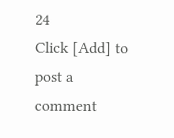24
Click [Add] to post a comment